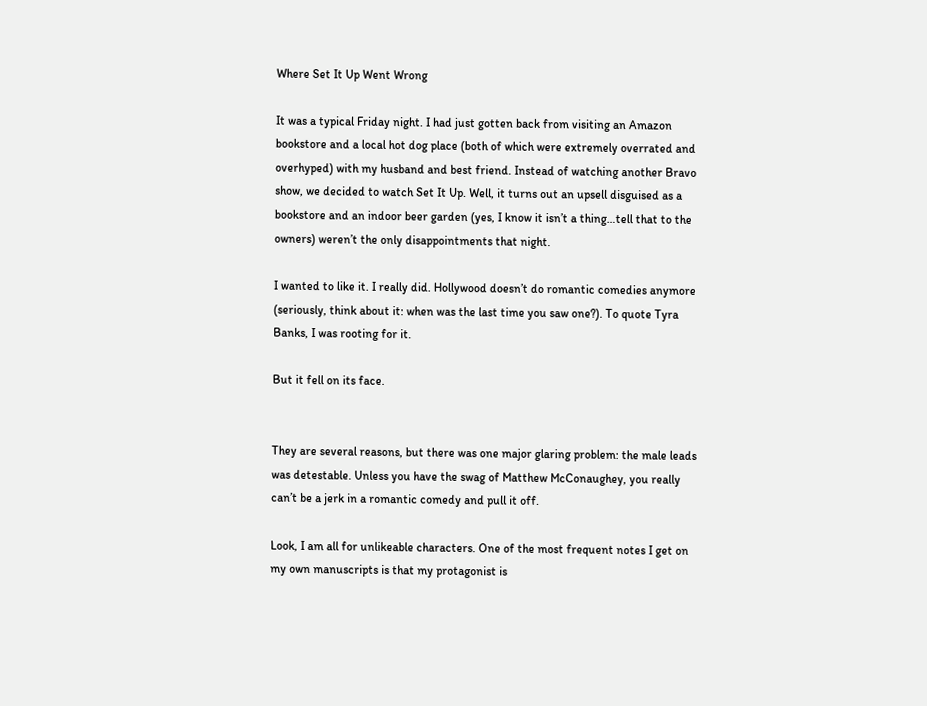Where Set It Up Went Wrong

It was a typical Friday night. I had just gotten back from visiting an Amazon bookstore and a local hot dog place (both of which were extremely overrated and overhyped) with my husband and best friend. Instead of watching another Bravo show, we decided to watch Set It Up. Well, it turns out an upsell disguised as a bookstore and an indoor beer garden (yes, I know it isn’t a thing…tell that to the owners) weren’t the only disappointments that night.

I wanted to like it. I really did. Hollywood doesn’t do romantic comedies anymore (seriously, think about it: when was the last time you saw one?). To quote Tyra Banks, I was rooting for it.

But it fell on its face.


They are several reasons, but there was one major glaring problem: the male leads was detestable. Unless you have the swag of Matthew McConaughey, you really can’t be a jerk in a romantic comedy and pull it off.

Look, I am all for unlikeable characters. One of the most frequent notes I get on my own manuscripts is that my protagonist is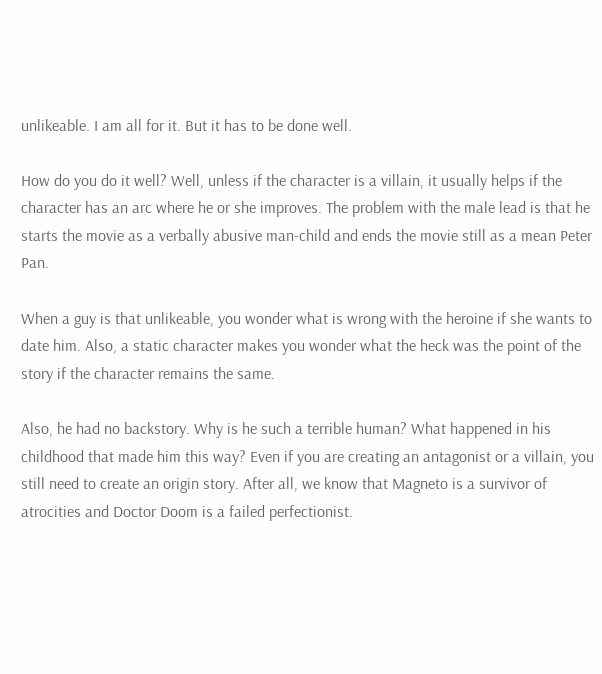unlikeable. I am all for it. But it has to be done well.

How do you do it well? Well, unless if the character is a villain, it usually helps if the character has an arc where he or she improves. The problem with the male lead is that he starts the movie as a verbally abusive man-child and ends the movie still as a mean Peter Pan.

When a guy is that unlikeable, you wonder what is wrong with the heroine if she wants to date him. Also, a static character makes you wonder what the heck was the point of the story if the character remains the same.

Also, he had no backstory. Why is he such a terrible human? What happened in his childhood that made him this way? Even if you are creating an antagonist or a villain, you still need to create an origin story. After all, we know that Magneto is a survivor of atrocities and Doctor Doom is a failed perfectionist.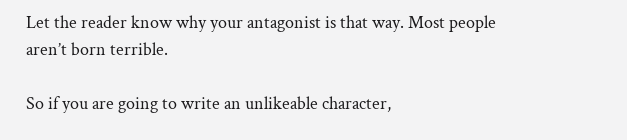Let the reader know why your antagonist is that way. Most people aren’t born terrible.

So if you are going to write an unlikeable character,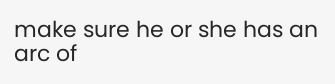make sure he or she has an arc of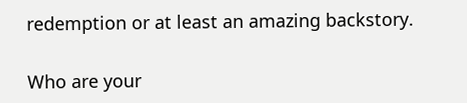redemption or at least an amazing backstory.

Who are your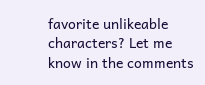favorite unlikeable characters? Let me know in the comments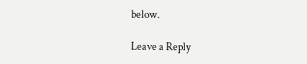below.

Leave a Reply